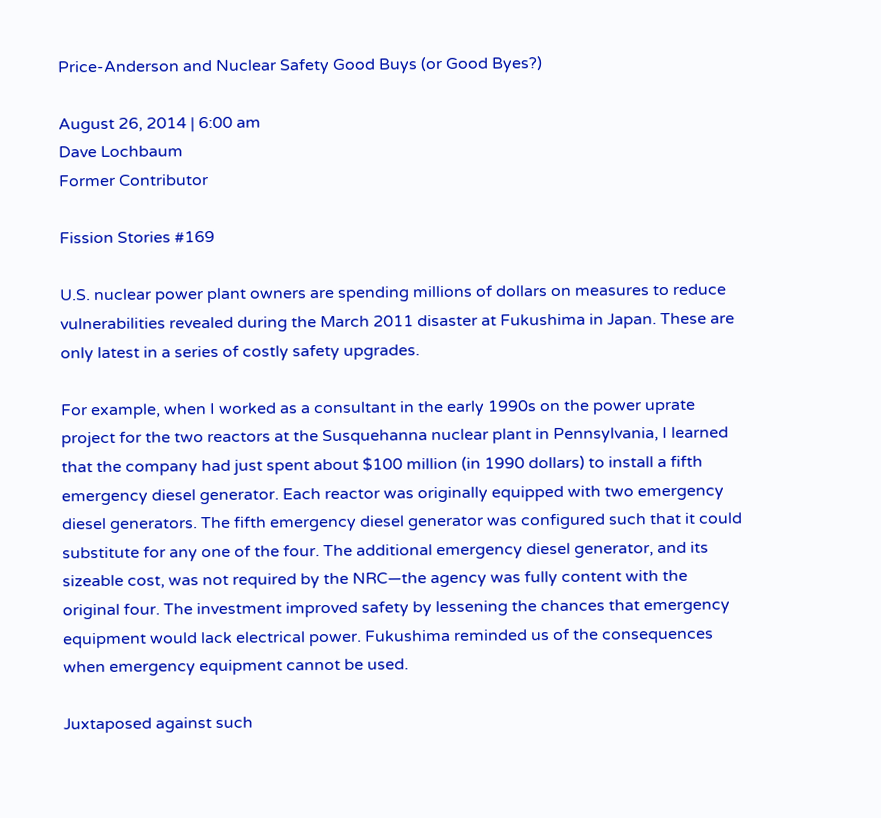Price-Anderson and Nuclear Safety Good Buys (or Good Byes?)

August 26, 2014 | 6:00 am
Dave Lochbaum
Former Contributor

Fission Stories #169

U.S. nuclear power plant owners are spending millions of dollars on measures to reduce vulnerabilities revealed during the March 2011 disaster at Fukushima in Japan. These are only latest in a series of costly safety upgrades.

For example, when I worked as a consultant in the early 1990s on the power uprate project for the two reactors at the Susquehanna nuclear plant in Pennsylvania, I learned that the company had just spent about $100 million (in 1990 dollars) to install a fifth emergency diesel generator. Each reactor was originally equipped with two emergency diesel generators. The fifth emergency diesel generator was configured such that it could substitute for any one of the four. The additional emergency diesel generator, and its sizeable cost, was not required by the NRC—the agency was fully content with the original four. The investment improved safety by lessening the chances that emergency equipment would lack electrical power. Fukushima reminded us of the consequences when emergency equipment cannot be used.

Juxtaposed against such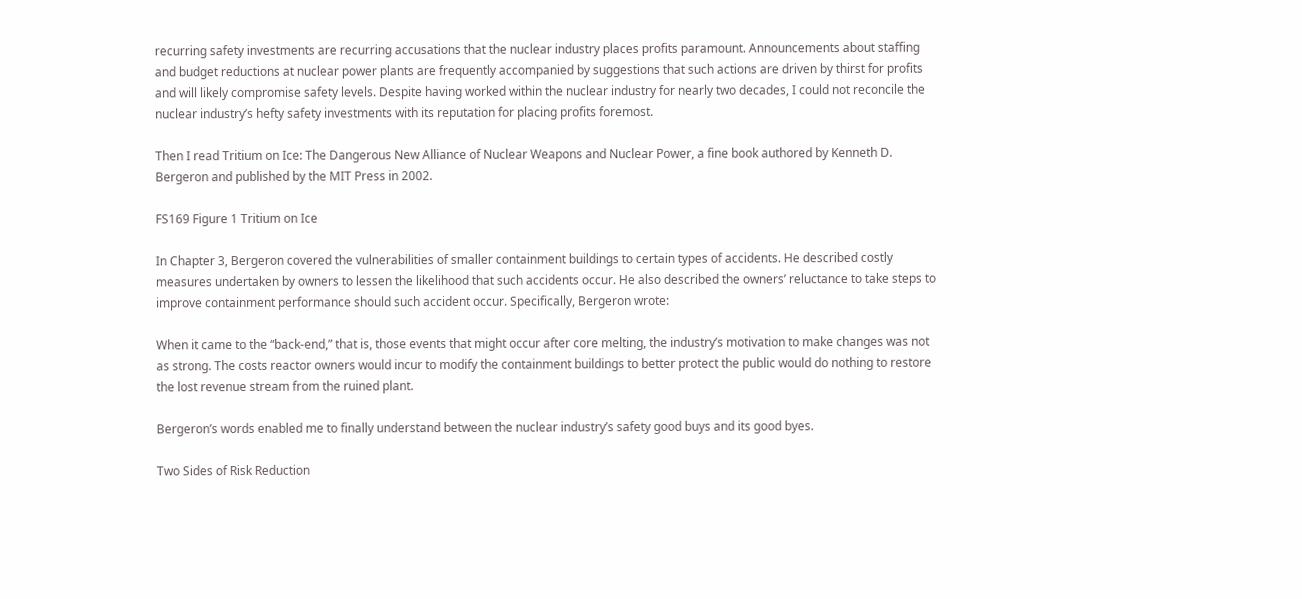recurring safety investments are recurring accusations that the nuclear industry places profits paramount. Announcements about staffing and budget reductions at nuclear power plants are frequently accompanied by suggestions that such actions are driven by thirst for profits and will likely compromise safety levels. Despite having worked within the nuclear industry for nearly two decades, I could not reconcile the nuclear industry’s hefty safety investments with its reputation for placing profits foremost.

Then I read Tritium on Ice: The Dangerous New Alliance of Nuclear Weapons and Nuclear Power, a fine book authored by Kenneth D. Bergeron and published by the MIT Press in 2002.

FS169 Figure 1 Tritium on Ice

In Chapter 3, Bergeron covered the vulnerabilities of smaller containment buildings to certain types of accidents. He described costly measures undertaken by owners to lessen the likelihood that such accidents occur. He also described the owners’ reluctance to take steps to improve containment performance should such accident occur. Specifically, Bergeron wrote:

When it came to the “back-end,” that is, those events that might occur after core melting, the industry’s motivation to make changes was not as strong. The costs reactor owners would incur to modify the containment buildings to better protect the public would do nothing to restore the lost revenue stream from the ruined plant.

Bergeron’s words enabled me to finally understand between the nuclear industry’s safety good buys and its good byes.

Two Sides of Risk Reduction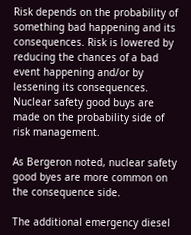Risk depends on the probability of something bad happening and its consequences. Risk is lowered by reducing the chances of a bad event happening and/or by lessening its consequences. Nuclear safety good buys are made on the probability side of risk management.

As Bergeron noted, nuclear safety good byes are more common on the consequence side.

The additional emergency diesel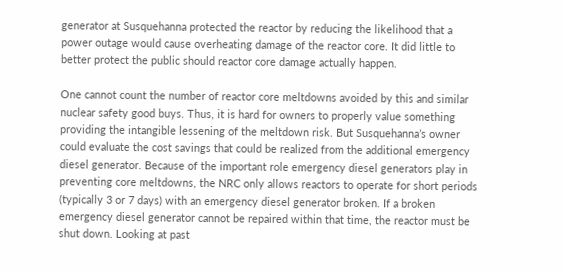generator at Susquehanna protected the reactor by reducing the likelihood that a power outage would cause overheating damage of the reactor core. It did little to better protect the public should reactor core damage actually happen.

One cannot count the number of reactor core meltdowns avoided by this and similar nuclear safety good buys. Thus, it is hard for owners to properly value something providing the intangible lessening of the meltdown risk. But Susquehanna’s owner could evaluate the cost savings that could be realized from the additional emergency diesel generator. Because of the important role emergency diesel generators play in preventing core meltdowns, the NRC only allows reactors to operate for short periods (typically 3 or 7 days) with an emergency diesel generator broken. If a broken emergency diesel generator cannot be repaired within that time, the reactor must be shut down. Looking at past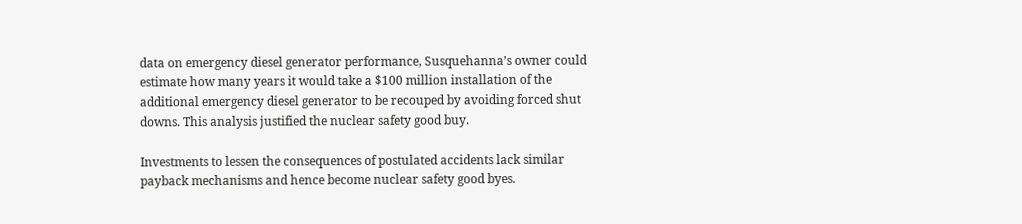data on emergency diesel generator performance, Susquehanna’s owner could estimate how many years it would take a $100 million installation of the additional emergency diesel generator to be recouped by avoiding forced shut downs. This analysis justified the nuclear safety good buy.

Investments to lessen the consequences of postulated accidents lack similar payback mechanisms and hence become nuclear safety good byes.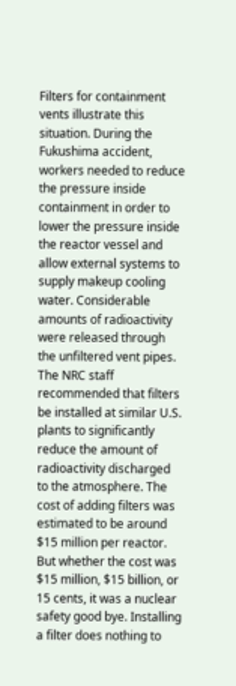Filters for containment vents illustrate this situation. During the Fukushima accident, workers needed to reduce the pressure inside containment in order to lower the pressure inside the reactor vessel and allow external systems to supply makeup cooling water. Considerable amounts of radioactivity were released through the unfiltered vent pipes. The NRC staff recommended that filters be installed at similar U.S. plants to significantly reduce the amount of radioactivity discharged to the atmosphere. The cost of adding filters was estimated to be around $15 million per reactor. But whether the cost was $15 million, $15 billion, or 15 cents, it was a nuclear safety good bye. Installing a filter does nothing to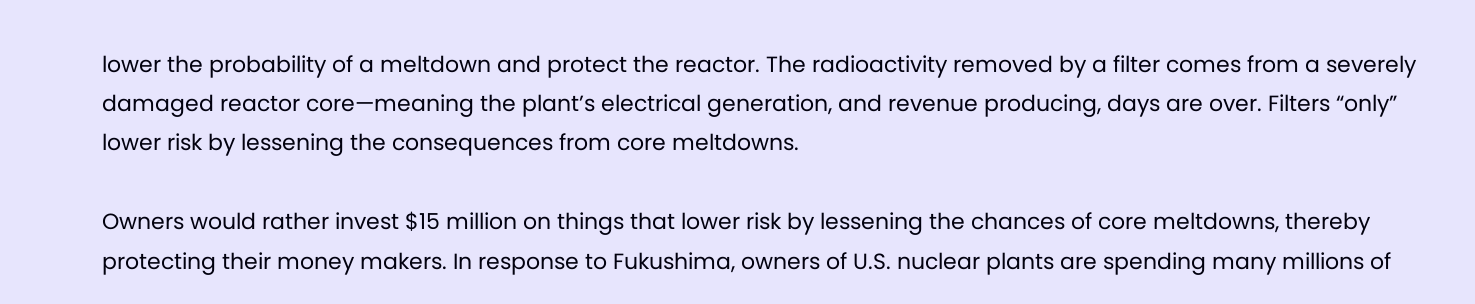lower the probability of a meltdown and protect the reactor. The radioactivity removed by a filter comes from a severely damaged reactor core—meaning the plant’s electrical generation, and revenue producing, days are over. Filters “only” lower risk by lessening the consequences from core meltdowns.

Owners would rather invest $15 million on things that lower risk by lessening the chances of core meltdowns, thereby protecting their money makers. In response to Fukushima, owners of U.S. nuclear plants are spending many millions of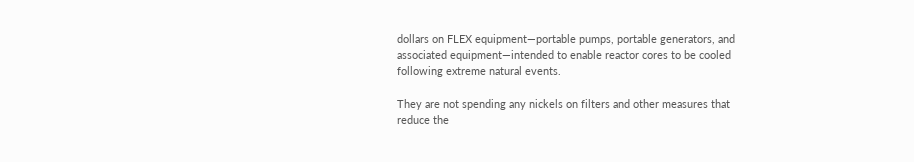dollars on FLEX equipment—portable pumps, portable generators, and associated equipment—intended to enable reactor cores to be cooled following extreme natural events.

They are not spending any nickels on filters and other measures that reduce the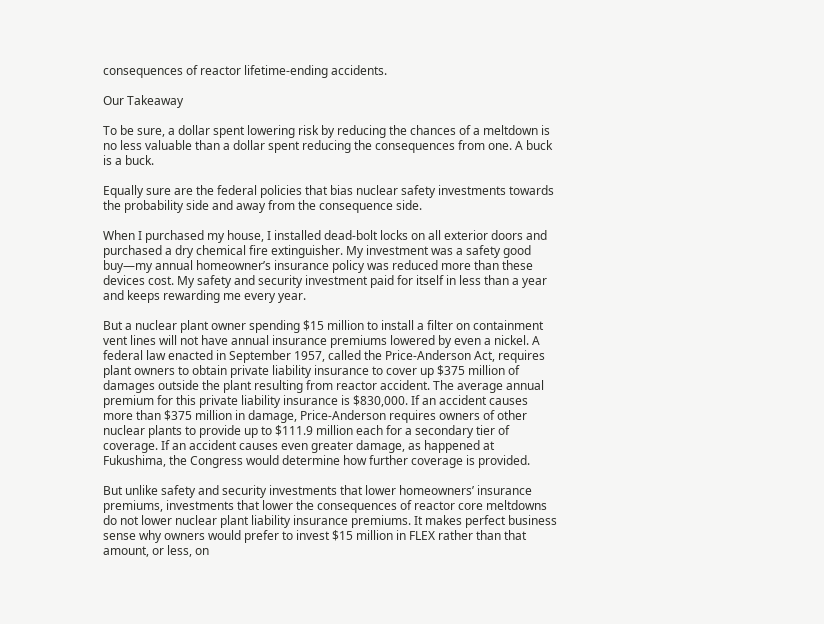consequences of reactor lifetime-ending accidents.

Our Takeaway

To be sure, a dollar spent lowering risk by reducing the chances of a meltdown is no less valuable than a dollar spent reducing the consequences from one. A buck is a buck.

Equally sure are the federal policies that bias nuclear safety investments towards the probability side and away from the consequence side.

When I purchased my house, I installed dead-bolt locks on all exterior doors and purchased a dry chemical fire extinguisher. My investment was a safety good buy—my annual homeowner’s insurance policy was reduced more than these devices cost. My safety and security investment paid for itself in less than a year and keeps rewarding me every year.

But a nuclear plant owner spending $15 million to install a filter on containment vent lines will not have annual insurance premiums lowered by even a nickel. A federal law enacted in September 1957, called the Price-Anderson Act, requires plant owners to obtain private liability insurance to cover up $375 million of damages outside the plant resulting from reactor accident. The average annual premium for this private liability insurance is $830,000. If an accident causes more than $375 million in damage, Price-Anderson requires owners of other nuclear plants to provide up to $111.9 million each for a secondary tier of coverage. If an accident causes even greater damage, as happened at Fukushima, the Congress would determine how further coverage is provided.

But unlike safety and security investments that lower homeowners’ insurance premiums, investments that lower the consequences of reactor core meltdowns do not lower nuclear plant liability insurance premiums. It makes perfect business sense why owners would prefer to invest $15 million in FLEX rather than that amount, or less, on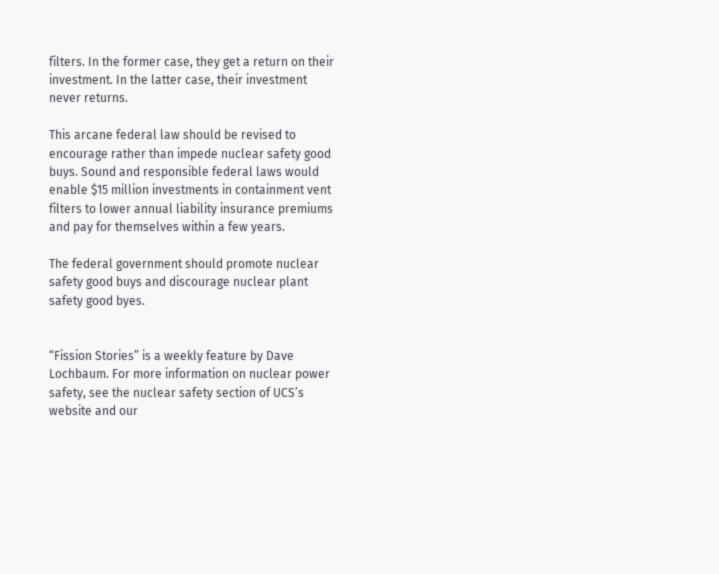filters. In the former case, they get a return on their investment. In the latter case, their investment never returns.

This arcane federal law should be revised to encourage rather than impede nuclear safety good buys. Sound and responsible federal laws would enable $15 million investments in containment vent filters to lower annual liability insurance premiums and pay for themselves within a few years.

The federal government should promote nuclear safety good buys and discourage nuclear plant safety good byes.


“Fission Stories” is a weekly feature by Dave Lochbaum. For more information on nuclear power safety, see the nuclear safety section of UCS’s website and our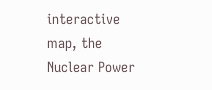interactive map, the Nuclear Power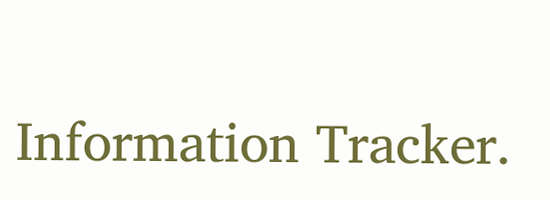Information Tracker.